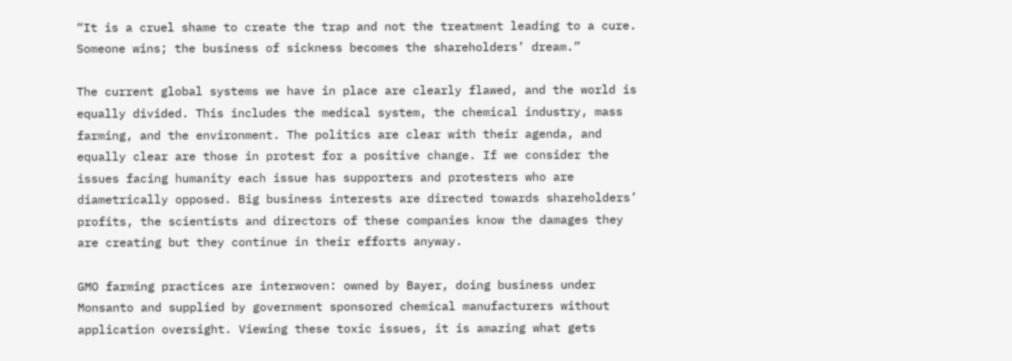“It is a cruel shame to create the trap and not the treatment leading to a cure. Someone wins; the business of sickness becomes the shareholders’ dream.”

The current global systems we have in place are clearly flawed, and the world is equally divided. This includes the medical system, the chemical industry, mass farming, and the environment. The politics are clear with their agenda, and equally clear are those in protest for a positive change. If we consider the issues facing humanity each issue has supporters and protesters who are diametrically opposed. Big business interests are directed towards shareholders’ profits, the scientists and directors of these companies know the damages they are creating but they continue in their efforts anyway.

GMO farming practices are interwoven: owned by Bayer, doing business under Monsanto and supplied by government sponsored chemical manufacturers without application oversight. Viewing these toxic issues, it is amazing what gets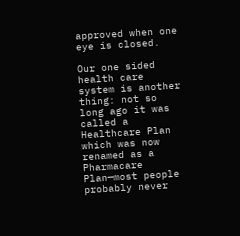approved when one eye is closed.

Our one sided health care system is another thing: not so long ago it was called a Healthcare Plan which was now renamed as a Pharmacare Plan—most people probably never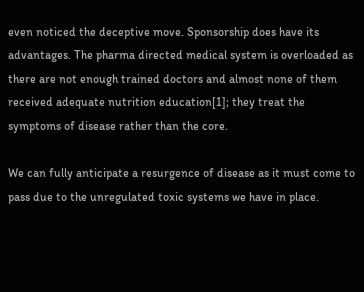even noticed the deceptive move. Sponsorship does have its advantages. The pharma directed medical system is overloaded as there are not enough trained doctors and almost none of them received adequate nutrition education[1]; they treat the symptoms of disease rather than the core.

We can fully anticipate a resurgence of disease as it must come to pass due to the unregulated toxic systems we have in place.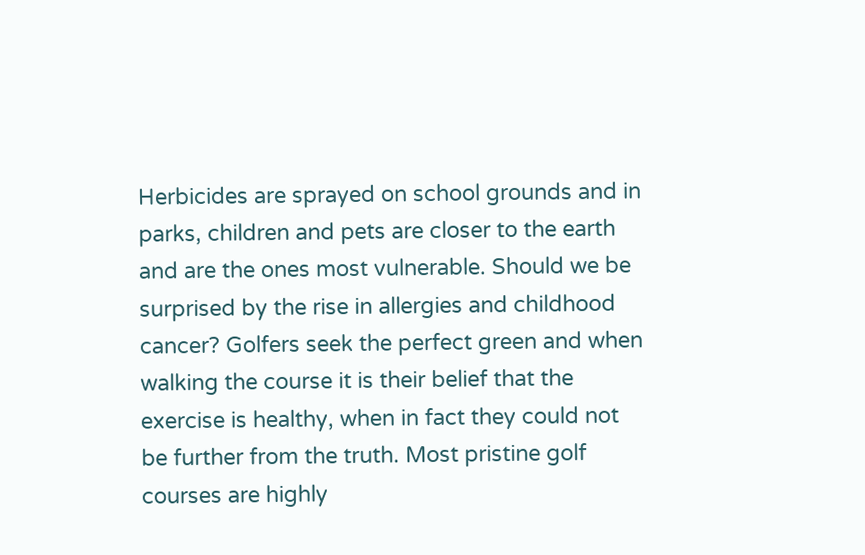Herbicides are sprayed on school grounds and in parks, children and pets are closer to the earth and are the ones most vulnerable. Should we be surprised by the rise in allergies and childhood cancer? Golfers seek the perfect green and when walking the course it is their belief that the exercise is healthy, when in fact they could not be further from the truth. Most pristine golf courses are highly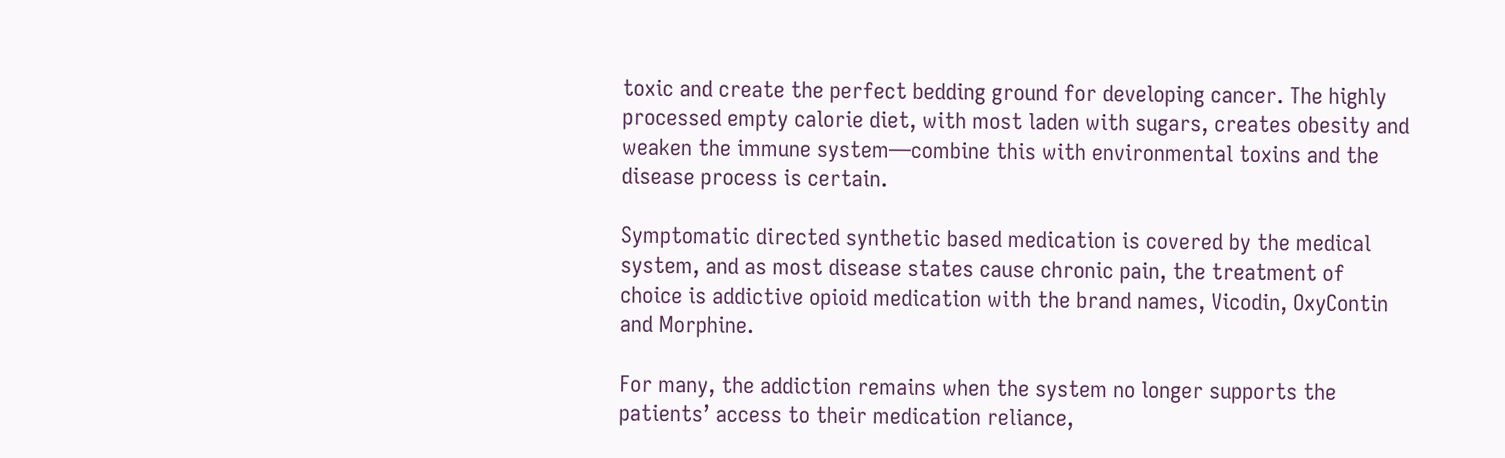toxic and create the perfect bedding ground for developing cancer. The highly processed empty calorie diet, with most laden with sugars, creates obesity and weaken the immune system—combine this with environmental toxins and the disease process is certain.

Symptomatic directed synthetic based medication is covered by the medical system, and as most disease states cause chronic pain, the treatment of choice is addictive opioid medication with the brand names, Vicodin, OxyContin and Morphine.

For many, the addiction remains when the system no longer supports the patients’ access to their medication reliance,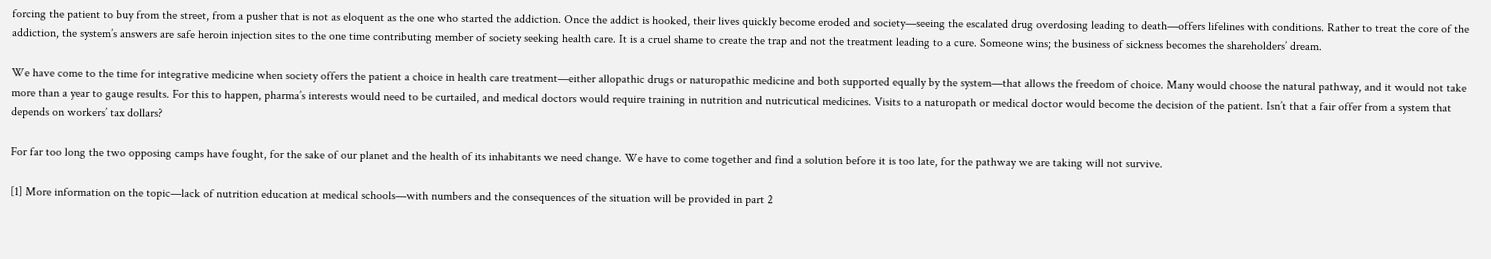forcing the patient to buy from the street, from a pusher that is not as eloquent as the one who started the addiction. Once the addict is hooked, their lives quickly become eroded and society—seeing the escalated drug overdosing leading to death—offers lifelines with conditions. Rather to treat the core of the addiction, the system’s answers are safe heroin injection sites to the one time contributing member of society seeking health care. It is a cruel shame to create the trap and not the treatment leading to a cure. Someone wins; the business of sickness becomes the shareholders’ dream.

We have come to the time for integrative medicine when society offers the patient a choice in health care treatment—either allopathic drugs or naturopathic medicine and both supported equally by the system—that allows the freedom of choice. Many would choose the natural pathway, and it would not take more than a year to gauge results. For this to happen, pharma’s interests would need to be curtailed, and medical doctors would require training in nutrition and nutricutical medicines. Visits to a naturopath or medical doctor would become the decision of the patient. Isn’t that a fair offer from a system that depends on workers’ tax dollars?

For far too long the two opposing camps have fought, for the sake of our planet and the health of its inhabitants we need change. We have to come together and find a solution before it is too late, for the pathway we are taking will not survive.

[1] More information on the topic—lack of nutrition education at medical schools—with numbers and the consequences of the situation will be provided in part 2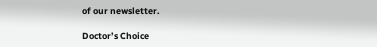of our newsletter.

Doctor’s Choice